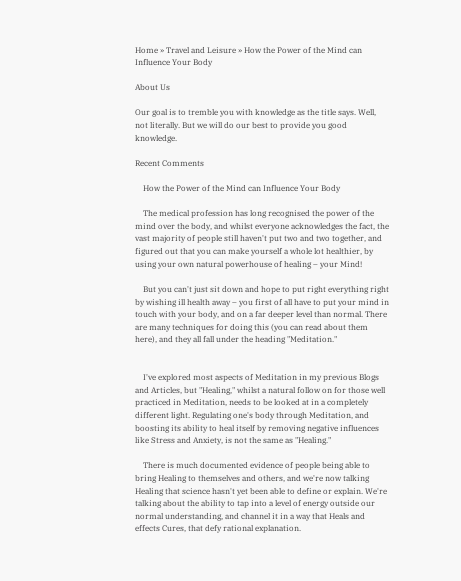Home » Travel and Leisure » How the Power of the Mind can Influence Your Body

About Us

Our goal is to tremble you with knowledge as the title says. Well, not literally. But we will do our best to provide you good knowledge.

Recent Comments

    How the Power of the Mind can Influence Your Body

    The medical profession has long recognised the power of the mind over the body, and whilst everyone acknowledges the fact, the vast majority of people still haven't put two and two together, and figured out that you can make yourself a whole lot healthier, by using your own natural powerhouse of healing – your Mind!

    But you can't just sit down and hope to put right everything right by wishing ill health away – you first of all have to put your mind in touch with your body, and on a far deeper level than normal. There are many techniques for doing this (you can read about them here), and they all fall under the heading "Meditation."


    I've explored most aspects of Meditation in my previous Blogs and Articles, but "Healing," whilst a natural follow on for those well practiced in Meditation, needs to be looked at in a completely different light. Regulating one's body through Meditation, and boosting its ability to heal itself by removing negative influences like Stress and Anxiety, is not the same as "Healing."

    There is much documented evidence of people being able to bring Healing to themselves and others, and we're now talking Healing that science hasn't yet been able to define or explain. We're talking about the ability to tap into a level of energy outside our normal understanding, and channel it in a way that Heals and effects Cures, that defy rational explanation.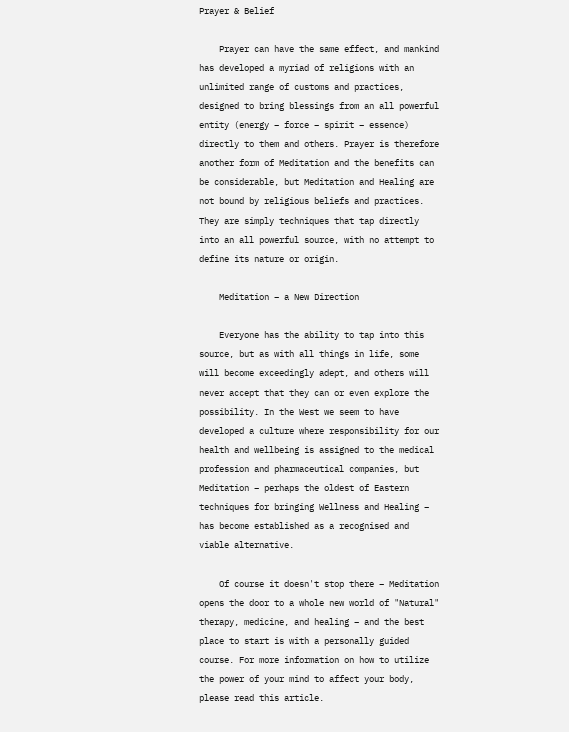Prayer & Belief

    Prayer can have the same effect, and mankind has developed a myriad of religions with an unlimited range of customs and practices, designed to bring blessings from an all powerful entity (energy – force – spirit – essence) directly to them and others. Prayer is therefore another form of Meditation and the benefits can be considerable, but Meditation and Healing are not bound by religious beliefs and practices. They are simply techniques that tap directly into an all powerful source, with no attempt to define its nature or origin.

    Meditation – a New Direction

    Everyone has the ability to tap into this source, but as with all things in life, some will become exceedingly adept, and others will never accept that they can or even explore the possibility. In the West we seem to have developed a culture where responsibility for our health and wellbeing is assigned to the medical profession and pharmaceutical companies, but Meditation – perhaps the oldest of Eastern techniques for bringing Wellness and Healing – has become established as a recognised and viable alternative.

    Of course it doesn't stop there – Meditation opens the door to a whole new world of "Natural" therapy, medicine, and healing – and the best place to start is with a personally guided course. For more information on how to utilize the power of your mind to affect your body, please read this article.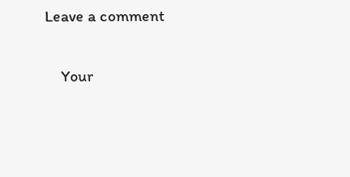Leave a comment

    Your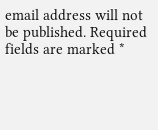email address will not be published. Required fields are marked *